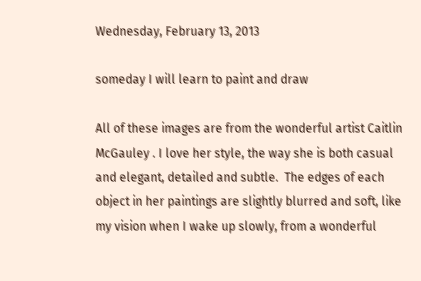Wednesday, February 13, 2013

someday I will learn to paint and draw

All of these images are from the wonderful artist Caitlin McGauley . I love her style, the way she is both casual and elegant, detailed and subtle.  The edges of each object in her paintings are slightly blurred and soft, like my vision when I wake up slowly, from a wonderful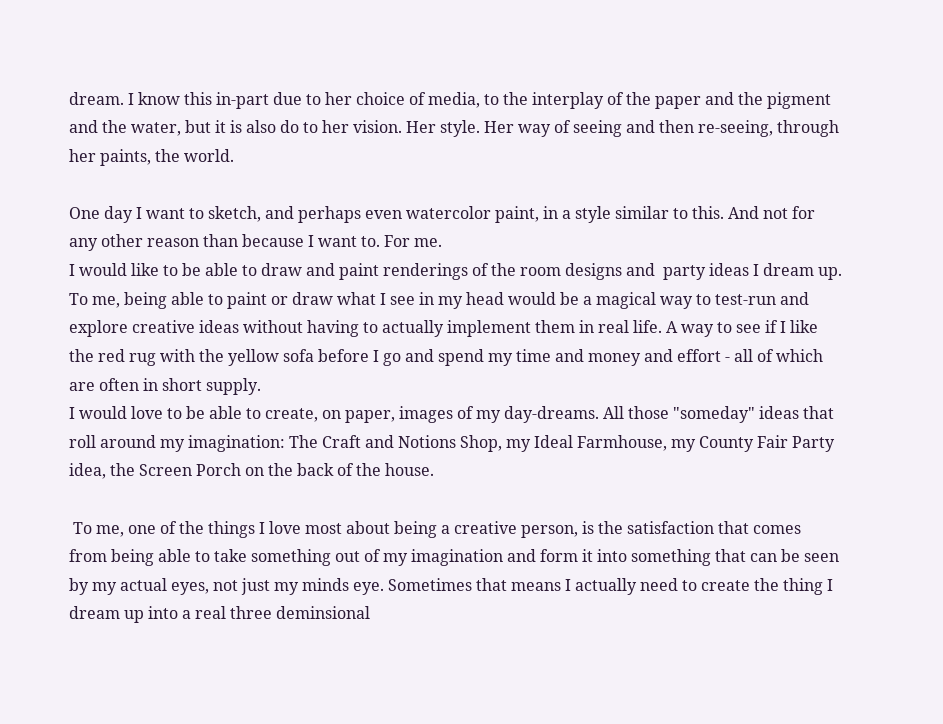dream. I know this in-part due to her choice of media, to the interplay of the paper and the pigment and the water, but it is also do to her vision. Her style. Her way of seeing and then re-seeing, through her paints, the world.

One day I want to sketch, and perhaps even watercolor paint, in a style similar to this. And not for any other reason than because I want to. For me.
I would like to be able to draw and paint renderings of the room designs and  party ideas I dream up. To me, being able to paint or draw what I see in my head would be a magical way to test-run and explore creative ideas without having to actually implement them in real life. A way to see if I like the red rug with the yellow sofa before I go and spend my time and money and effort - all of which are often in short supply.
I would love to be able to create, on paper, images of my day-dreams. All those "someday" ideas that roll around my imagination: The Craft and Notions Shop, my Ideal Farmhouse, my County Fair Party idea, the Screen Porch on the back of the house.

 To me, one of the things I love most about being a creative person, is the satisfaction that comes from being able to take something out of my imagination and form it into something that can be seen by my actual eyes, not just my minds eye. Sometimes that means I actually need to create the thing I dream up into a real three deminsional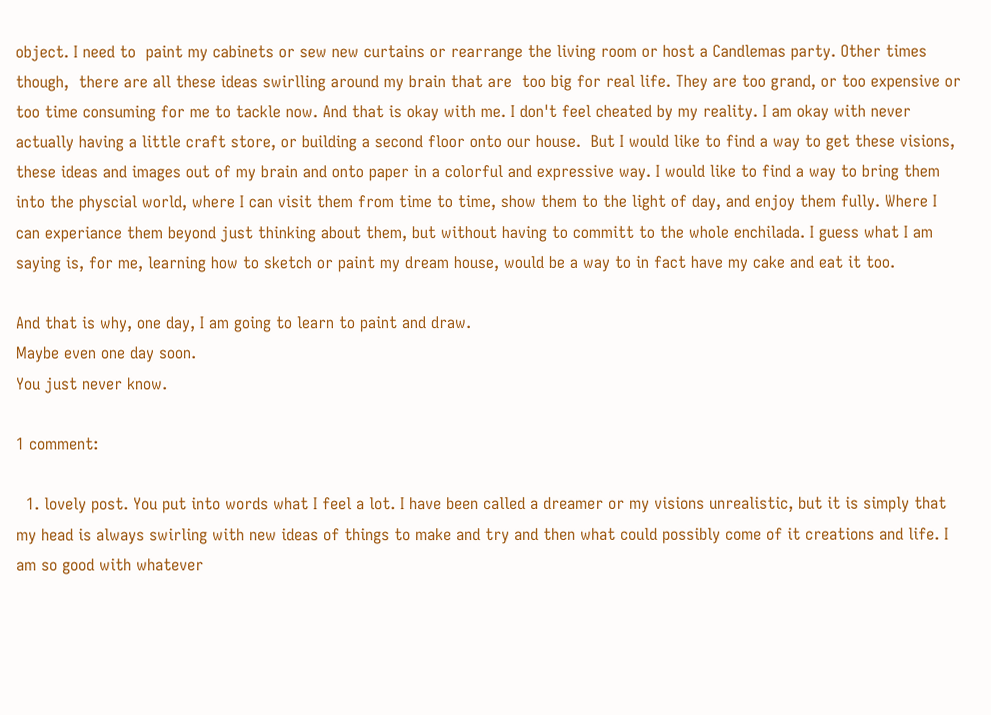object. I need to  paint my cabinets or sew new curtains or rearrange the living room or host a Candlemas party. Other times though,  there are all these ideas swirlling around my brain that are  too big for real life. They are too grand, or too expensive or too time consuming for me to tackle now. And that is okay with me. I don't feel cheated by my reality. I am okay with never actually having a little craft store, or building a second floor onto our house.  But I would like to find a way to get these visions, these ideas and images out of my brain and onto paper in a colorful and expressive way. I would like to find a way to bring them  into the physcial world, where I can visit them from time to time, show them to the light of day, and enjoy them fully. Where I can experiance them beyond just thinking about them, but without having to committ to the whole enchilada. I guess what I am saying is, for me, learning how to sketch or paint my dream house, would be a way to in fact have my cake and eat it too.

And that is why, one day, I am going to learn to paint and draw.
Maybe even one day soon.
You just never know.

1 comment:

  1. lovely post. You put into words what I feel a lot. I have been called a dreamer or my visions unrealistic, but it is simply that my head is always swirling with new ideas of things to make and try and then what could possibly come of it creations and life. I am so good with whatever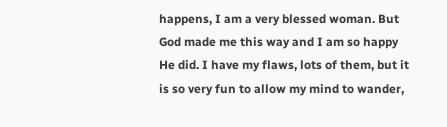happens, I am a very blessed woman. But God made me this way and I am so happy He did. I have my flaws, lots of them, but it is so very fun to allow my mind to wander,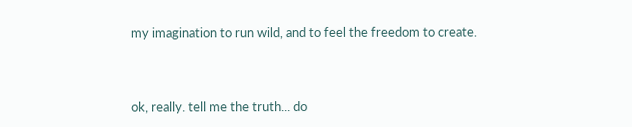my imagination to run wild, and to feel the freedom to create.


ok, really. tell me the truth... do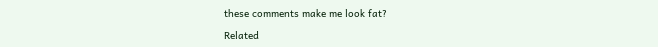these comments make me look fat?

Related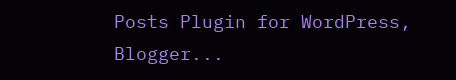Posts Plugin for WordPress, Blogger...